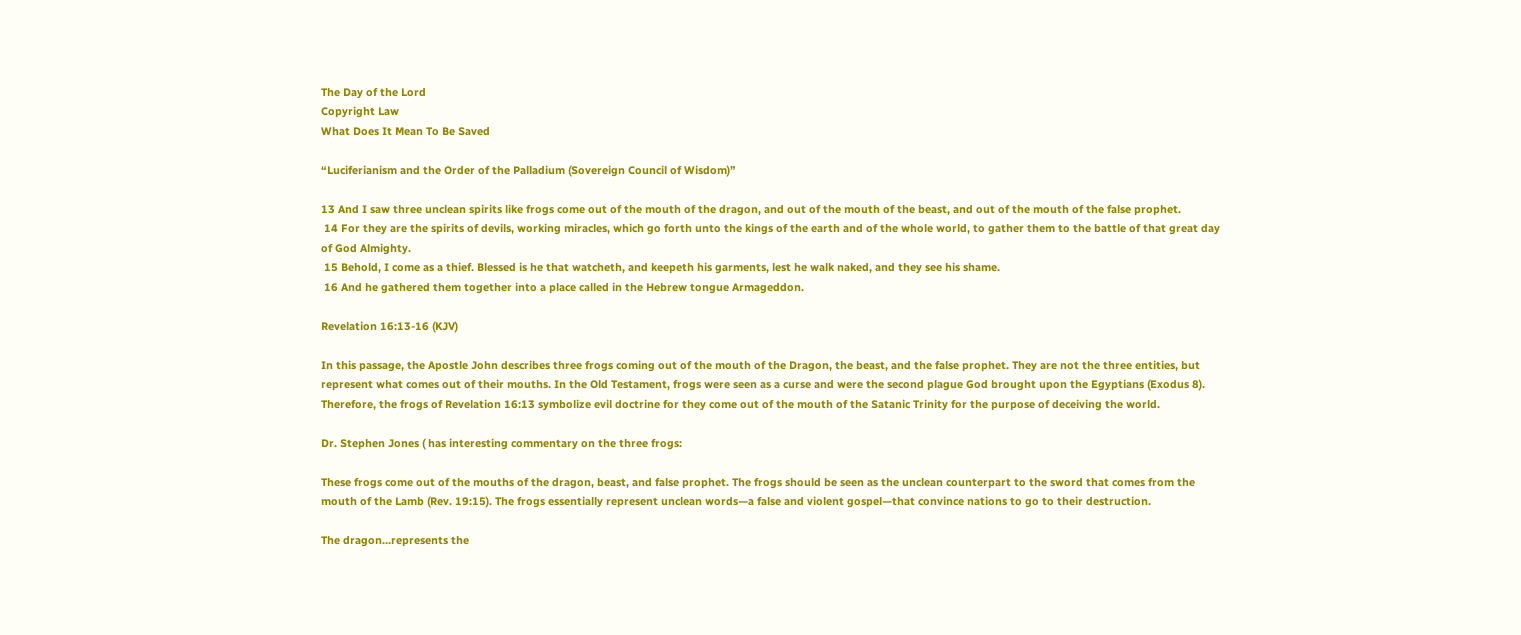The Day of the Lord
Copyright Law
What Does It Mean To Be Saved

“Luciferianism and the Order of the Palladium (Sovereign Council of Wisdom)”

13 And I saw three unclean spirits like frogs come out of the mouth of the dragon, and out of the mouth of the beast, and out of the mouth of the false prophet.
 14 For they are the spirits of devils, working miracles, which go forth unto the kings of the earth and of the whole world, to gather them to the battle of that great day of God Almighty.
 15 Behold, I come as a thief. Blessed is he that watcheth, and keepeth his garments, lest he walk naked, and they see his shame.
 16 And he gathered them together into a place called in the Hebrew tongue Armageddon.

Revelation 16:13-16 (KJV)

In this passage, the Apostle John describes three frogs coming out of the mouth of the Dragon, the beast, and the false prophet. They are not the three entities, but represent what comes out of their mouths. In the Old Testament, frogs were seen as a curse and were the second plague God brought upon the Egyptians (Exodus 8). Therefore, the frogs of Revelation 16:13 symbolize evil doctrine for they come out of the mouth of the Satanic Trinity for the purpose of deceiving the world.

Dr. Stephen Jones ( has interesting commentary on the three frogs:

These frogs come out of the mouths of the dragon, beast, and false prophet. The frogs should be seen as the unclean counterpart to the sword that comes from the mouth of the Lamb (Rev. 19:15). The frogs essentially represent unclean words—a false and violent gospel—that convince nations to go to their destruction.

The dragon…represents the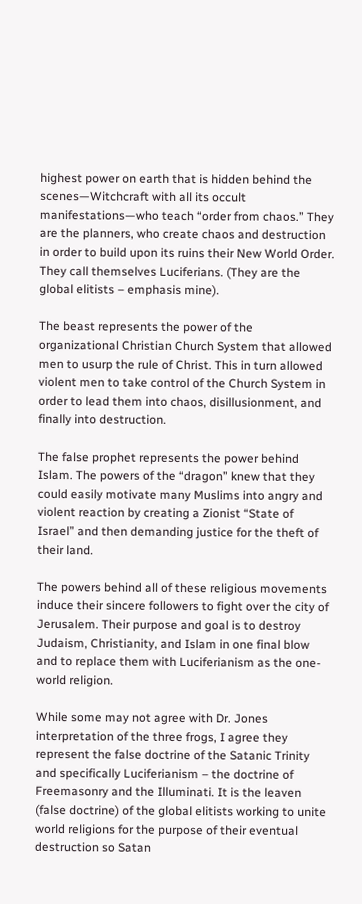highest power on earth that is hidden behind the scenes—Witchcraft with all its occult manifestations—who teach “order from chaos.” They are the planners, who create chaos and destruction in order to build upon its ruins their New World Order. They call themselves Luciferians. (They are the global elitists – emphasis mine).

The beast represents the power of the organizational Christian Church System that allowed men to usurp the rule of Christ. This in turn allowed violent men to take control of the Church System in order to lead them into chaos, disillusionment, and finally into destruction.

The false prophet represents the power behind Islam. The powers of the “dragon” knew that they could easily motivate many Muslims into angry and violent reaction by creating a Zionist “State of Israel” and then demanding justice for the theft of their land.

The powers behind all of these religious movements induce their sincere followers to fight over the city of Jerusalem. Their purpose and goal is to destroy Judaism, Christianity, and Islam in one final blow and to replace them with Luciferianism as the one-world religion.

While some may not agree with Dr. Jones interpretation of the three frogs, I agree they represent the false doctrine of the Satanic Trinity and specifically Luciferianism – the doctrine of Freemasonry and the Illuminati. It is the leaven (false doctrine) of the global elitists working to unite world religions for the purpose of their eventual destruction so Satan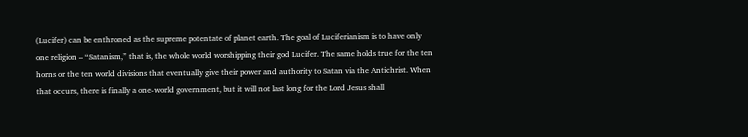(Lucifer) can be enthroned as the supreme potentate of planet earth. The goal of Luciferianism is to have only one religion – “Satanism,” that is, the whole world worshipping their god Lucifer. The same holds true for the ten horns or the ten world divisions that eventually give their power and authority to Satan via the Antichrist. When that occurs, there is finally a one-world government, but it will not last long for the Lord Jesus shall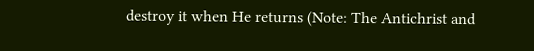destroy it when He returns (Note: The Antichrist and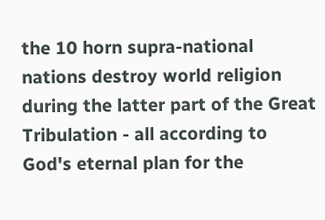the 10 horn supra-national nations destroy world religion during the latter part of the Great Tribulation - all according to God's eternal plan for the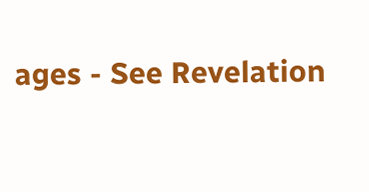ages - See Revelation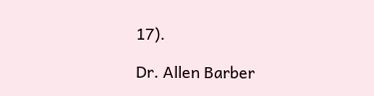17).

Dr. Allen Barber